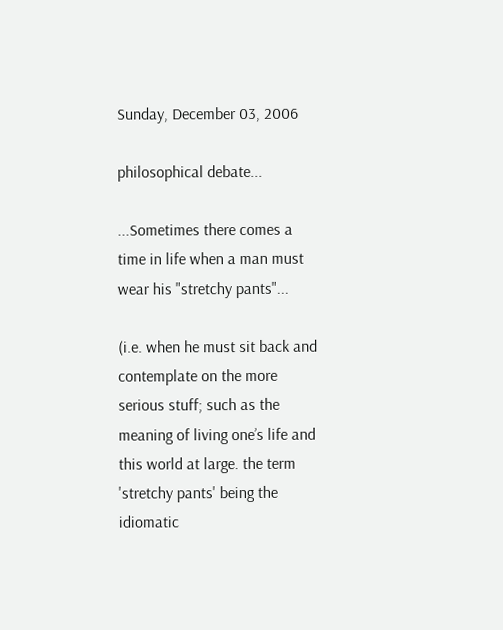Sunday, December 03, 2006

philosophical debate...

...Sometimes there comes a time in life when a man must wear his "stretchy pants"...

(i.e. when he must sit back and contemplate on the more serious stuff; such as the meaning of living one’s life and this world at large. the term 'stretchy pants' being the idiomatic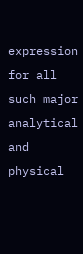expression for all such major analytical and physical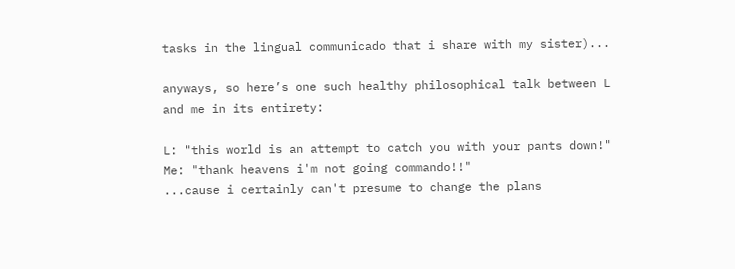tasks in the lingual communicado that i share with my sister)...

anyways, so here’s one such healthy philosophical talk between L and me in its entirety:

L: "this world is an attempt to catch you with your pants down!"
Me: "thank heavens i'm not going commando!!"
...cause i certainly can't presume to change the plans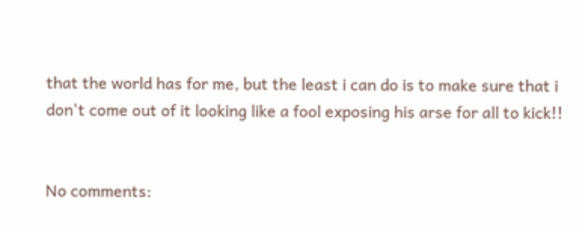that the world has for me, but the least i can do is to make sure that i don't come out of it looking like a fool exposing his arse for all to kick!!


No comments: